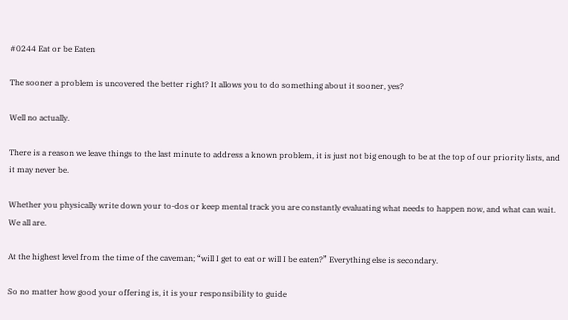#0244 Eat or be Eaten

The sooner a problem is uncovered the better right? It allows you to do something about it sooner, yes?

Well no actually.

There is a reason we leave things to the last minute to address a known problem, it is just not big enough to be at the top of our priority lists, and it may never be.

Whether you physically write down your to-dos or keep mental track you are constantly evaluating what needs to happen now, and what can wait. We all are.

At the highest level from the time of the caveman; “will I get to eat or will I be eaten?” Everything else is secondary.

So no matter how good your offering is, it is your responsibility to guide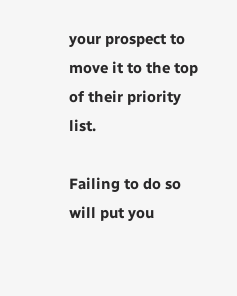your prospect to move it to the top of their priority list.

Failing to do so will put you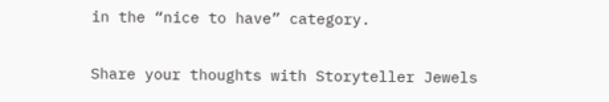in the “nice to have” category.

Share your thoughts with Storyteller Jewels